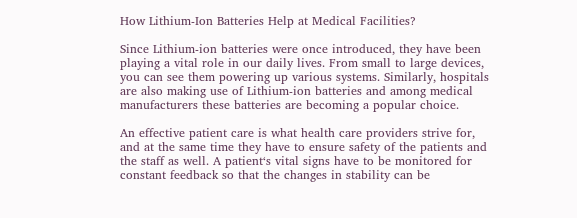How Lithium-Ion Batteries Help at Medical Facilities?

Since Lithium-ion batteries were once introduced, they have been playing a vital role in our daily lives. From small to large devices, you can see them powering up various systems. Similarly, hospitals are also making use of Lithium-ion batteries and among medical manufacturers these batteries are becoming a popular choice.

An effective patient care is what health care providers strive for, and at the same time they have to ensure safety of the patients and the staff as well. A patient‘s vital signs have to be monitored for constant feedback so that the changes in stability can be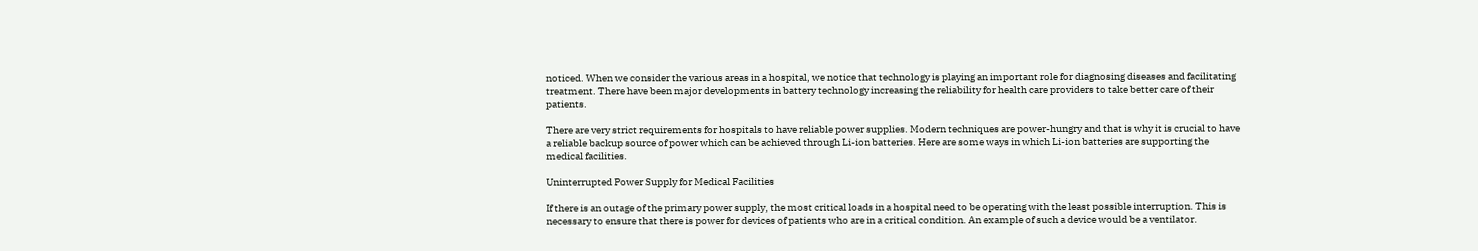noticed. When we consider the various areas in a hospital, we notice that technology is playing an important role for diagnosing diseases and facilitating treatment. There have been major developments in battery technology increasing the reliability for health care providers to take better care of their patients.

There are very strict requirements for hospitals to have reliable power supplies. Modern techniques are power-hungry and that is why it is crucial to have a reliable backup source of power which can be achieved through Li-ion batteries. Here are some ways in which Li-ion batteries are supporting the medical facilities.

Uninterrupted Power Supply for Medical Facilities

If there is an outage of the primary power supply, the most critical loads in a hospital need to be operating with the least possible interruption. This is necessary to ensure that there is power for devices of patients who are in a critical condition. An example of such a device would be a ventilator.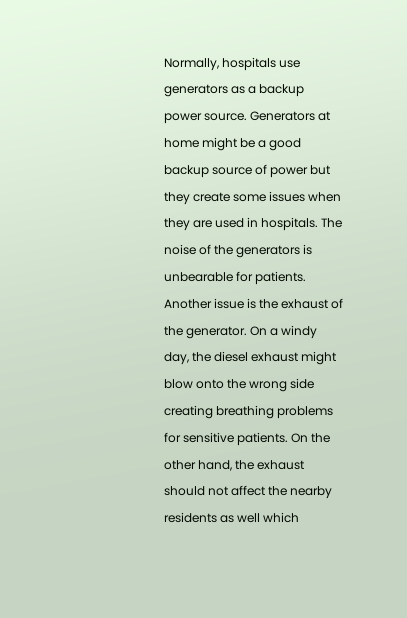Normally, hospitals use generators as a backup power source. Generators at home might be a good backup source of power but they create some issues when they are used in hospitals. The noise of the generators is unbearable for patients. Another issue is the exhaust of the generator. On a windy day, the diesel exhaust might blow onto the wrong side creating breathing problems for sensitive patients. On the other hand, the exhaust should not affect the nearby residents as well which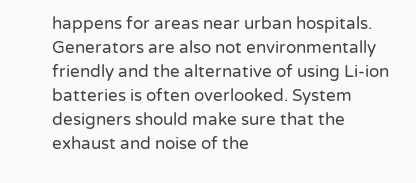happens for areas near urban hospitals. Generators are also not environmentally friendly and the alternative of using Li-ion batteries is often overlooked. System designers should make sure that the exhaust and noise of the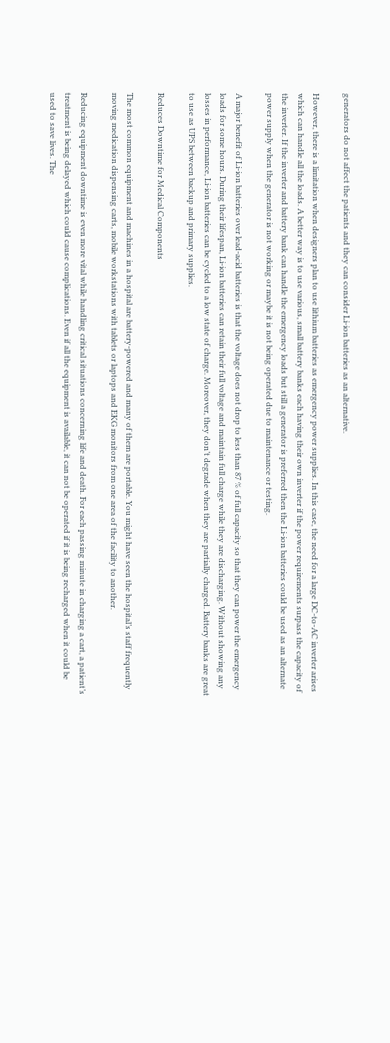generators do not affect the patients and they can consider Li-ion batteries as an alternative.

However, there is a limitation when designers plan to use lithium batteries as emergency power supplies. In this case, the need for a large DC-to-AC inverter arises which can handle all the loads. A better way is to use various, small battery banks each having their own inverter if the power requirements surpass the capacity of the inverter. If the inverter and battery bank can handle the emergency loads but still a generator is preferred then the Li-ion batteries could be used as an alternate power supply when the generator is not working or maybe it is not being operated due to maintenance or testing.

A major benefit of Li-ion batteries over lead-acid batteries is that the voltage does not drop to less than 87 % of full capacity so that they can power the emergency loads for some hours. During their lifespan, Li-ion batteries can retain their full voltage and maintain full charge while they are discharging. Without showing any losses in performance, Li-ion batteries can be cycled to a low state of charge. Moreover, they don’t degrade when they are partially charged. Battery banks are great to use as UPS between backup and primary supplies.

Reduces Downtime for Medical Components

The most common equipment and machines in a hospital are battery-powered and many of them are portable. You might have seen the hospital’s staff frequently moving medication dispensing carts, mobile workstations with tablets or laptops and EKG monitors from one area of the facility to another.

Reducing equipment downtime is even more vital while handling critical situations concerning life and death. For each passing minute in charging a cart, a patient’s treatment is being delayed which could cause complications. Even if all the equipment is available, it can not be operated if it is being recharged when it could be used to save lives. The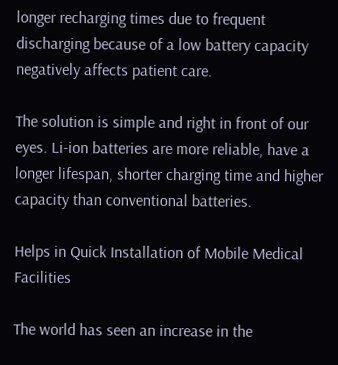longer recharging times due to frequent discharging because of a low battery capacity negatively affects patient care.

The solution is simple and right in front of our eyes. Li-ion batteries are more reliable, have a longer lifespan, shorter charging time and higher capacity than conventional batteries.

Helps in Quick Installation of Mobile Medical Facilities

The world has seen an increase in the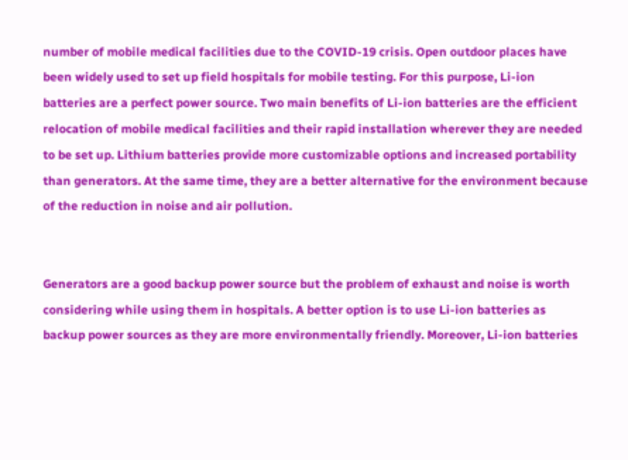number of mobile medical facilities due to the COVID-19 crisis. Open outdoor places have been widely used to set up field hospitals for mobile testing. For this purpose, Li-ion batteries are a perfect power source. Two main benefits of Li-ion batteries are the efficient relocation of mobile medical facilities and their rapid installation wherever they are needed to be set up. Lithium batteries provide more customizable options and increased portability than generators. At the same time, they are a better alternative for the environment because of the reduction in noise and air pollution.


Generators are a good backup power source but the problem of exhaust and noise is worth considering while using them in hospitals. A better option is to use Li-ion batteries as backup power sources as they are more environmentally friendly. Moreover, Li-ion batteries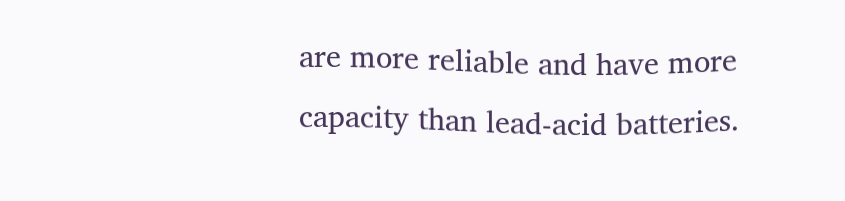are more reliable and have more capacity than lead-acid batteries.